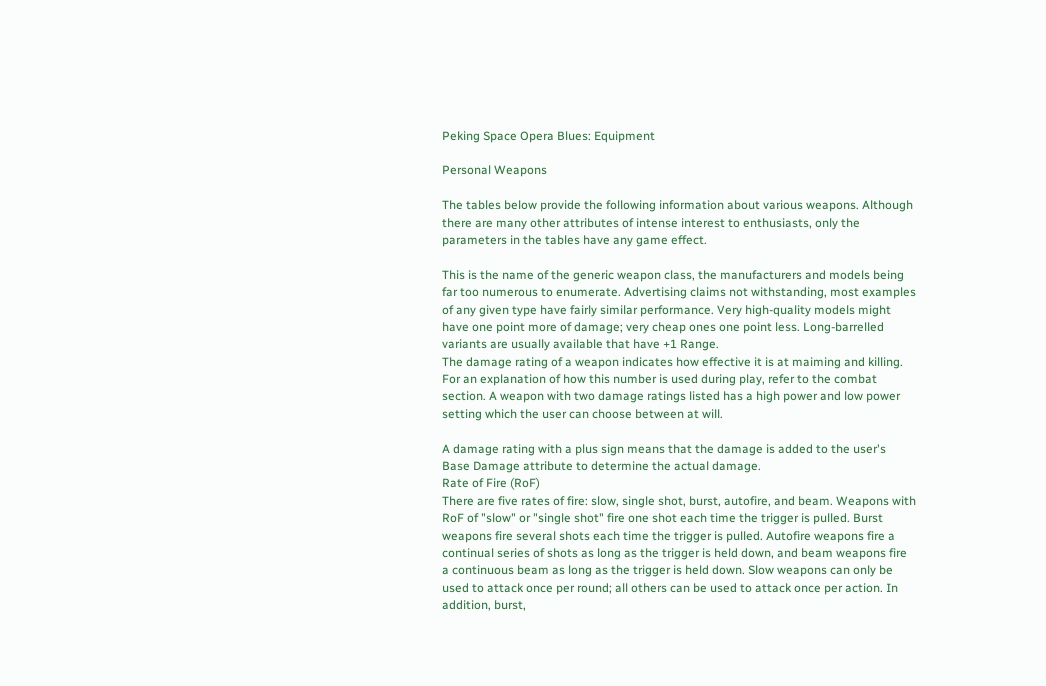Peking Space Opera Blues: Equipment

Personal Weapons

The tables below provide the following information about various weapons. Although there are many other attributes of intense interest to enthusiasts, only the parameters in the tables have any game effect.

This is the name of the generic weapon class, the manufacturers and models being far too numerous to enumerate. Advertising claims not withstanding, most examples of any given type have fairly similar performance. Very high-quality models might have one point more of damage; very cheap ones one point less. Long-barrelled variants are usually available that have +1 Range.
The damage rating of a weapon indicates how effective it is at maiming and killing. For an explanation of how this number is used during play, refer to the combat section. A weapon with two damage ratings listed has a high power and low power setting which the user can choose between at will.

A damage rating with a plus sign means that the damage is added to the user's Base Damage attribute to determine the actual damage.
Rate of Fire (RoF)
There are five rates of fire: slow, single shot, burst, autofire, and beam. Weapons with RoF of "slow" or "single shot" fire one shot each time the trigger is pulled. Burst weapons fire several shots each time the trigger is pulled. Autofire weapons fire a continual series of shots as long as the trigger is held down, and beam weapons fire a continuous beam as long as the trigger is held down. Slow weapons can only be used to attack once per round; all others can be used to attack once per action. In addition, burst,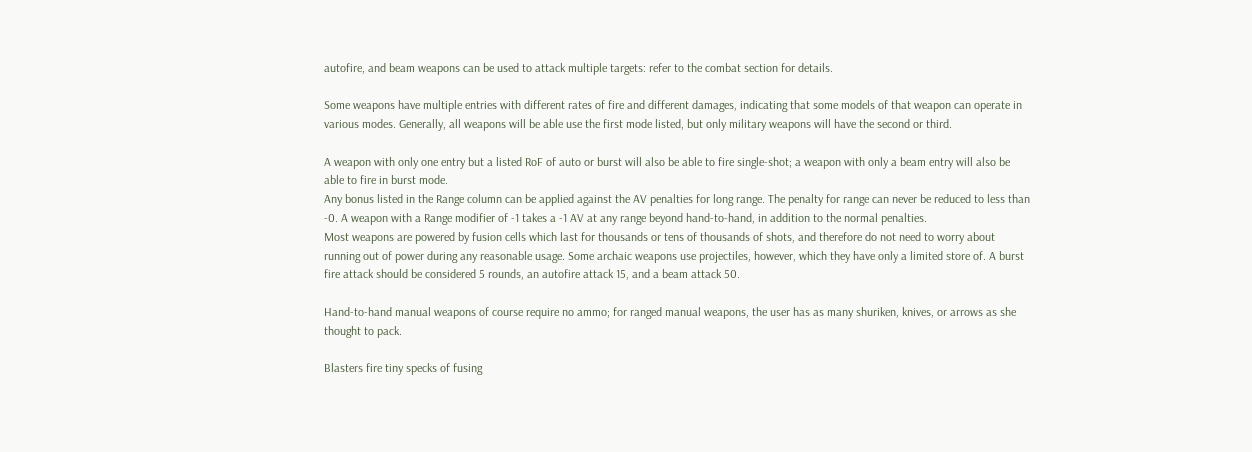autofire, and beam weapons can be used to attack multiple targets: refer to the combat section for details.

Some weapons have multiple entries with different rates of fire and different damages, indicating that some models of that weapon can operate in various modes. Generally, all weapons will be able use the first mode listed, but only military weapons will have the second or third.

A weapon with only one entry but a listed RoF of auto or burst will also be able to fire single-shot; a weapon with only a beam entry will also be able to fire in burst mode.
Any bonus listed in the Range column can be applied against the AV penalties for long range. The penalty for range can never be reduced to less than -0. A weapon with a Range modifier of -1 takes a -1 AV at any range beyond hand-to-hand, in addition to the normal penalties.
Most weapons are powered by fusion cells which last for thousands or tens of thousands of shots, and therefore do not need to worry about running out of power during any reasonable usage. Some archaic weapons use projectiles, however, which they have only a limited store of. A burst fire attack should be considered 5 rounds, an autofire attack 15, and a beam attack 50.

Hand-to-hand manual weapons of course require no ammo; for ranged manual weapons, the user has as many shuriken, knives, or arrows as she thought to pack.

Blasters fire tiny specks of fusing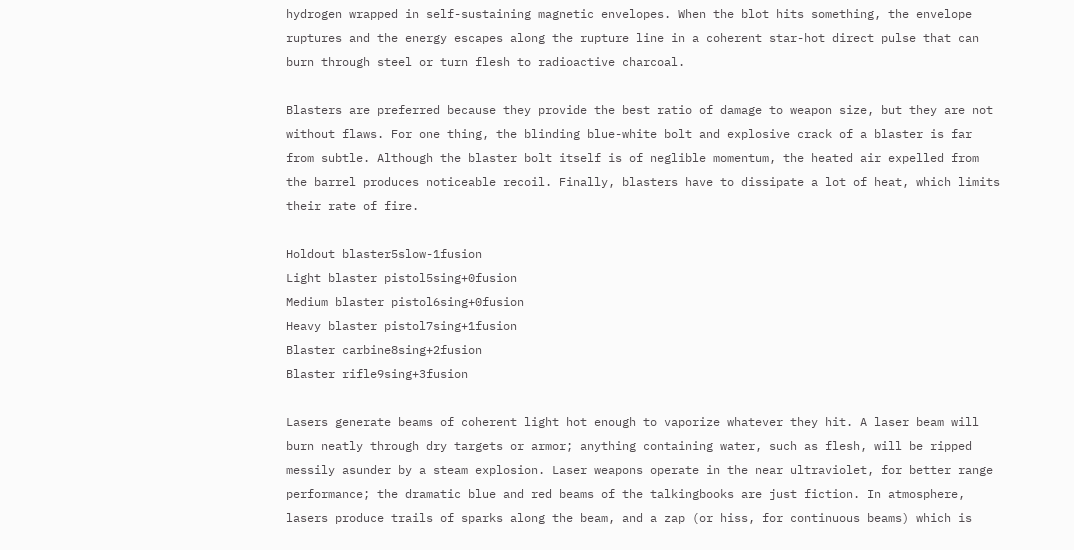hydrogen wrapped in self-sustaining magnetic envelopes. When the blot hits something, the envelope ruptures and the energy escapes along the rupture line in a coherent star-hot direct pulse that can burn through steel or turn flesh to radioactive charcoal.

Blasters are preferred because they provide the best ratio of damage to weapon size, but they are not without flaws. For one thing, the blinding blue-white bolt and explosive crack of a blaster is far from subtle. Although the blaster bolt itself is of neglible momentum, the heated air expelled from the barrel produces noticeable recoil. Finally, blasters have to dissipate a lot of heat, which limits their rate of fire.

Holdout blaster5slow-1fusion
Light blaster pistol5sing+0fusion
Medium blaster pistol6sing+0fusion
Heavy blaster pistol7sing+1fusion
Blaster carbine8sing+2fusion
Blaster rifle9sing+3fusion

Lasers generate beams of coherent light hot enough to vaporize whatever they hit. A laser beam will burn neatly through dry targets or armor; anything containing water, such as flesh, will be ripped messily asunder by a steam explosion. Laser weapons operate in the near ultraviolet, for better range performance; the dramatic blue and red beams of the talkingbooks are just fiction. In atmosphere, lasers produce trails of sparks along the beam, and a zap (or hiss, for continuous beams) which is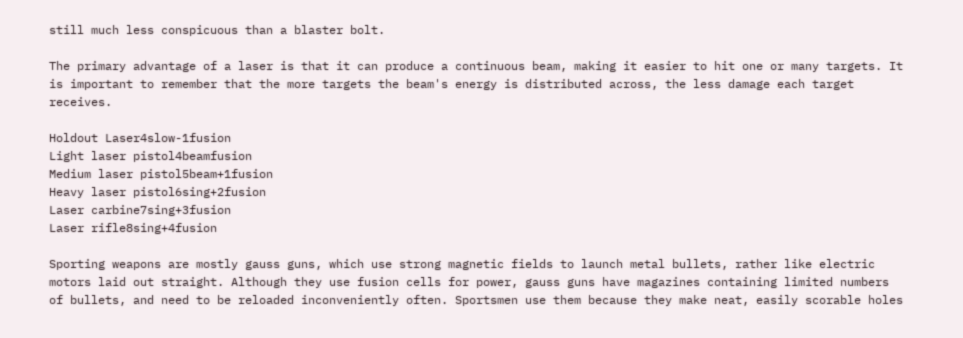still much less conspicuous than a blaster bolt.

The primary advantage of a laser is that it can produce a continuous beam, making it easier to hit one or many targets. It is important to remember that the more targets the beam's energy is distributed across, the less damage each target receives.

Holdout Laser4slow-1fusion
Light laser pistol4beamfusion
Medium laser pistol5beam+1fusion
Heavy laser pistol6sing+2fusion
Laser carbine7sing+3fusion
Laser rifle8sing+4fusion

Sporting weapons are mostly gauss guns, which use strong magnetic fields to launch metal bullets, rather like electric motors laid out straight. Although they use fusion cells for power, gauss guns have magazines containing limited numbers of bullets, and need to be reloaded inconveniently often. Sportsmen use them because they make neat, easily scorable holes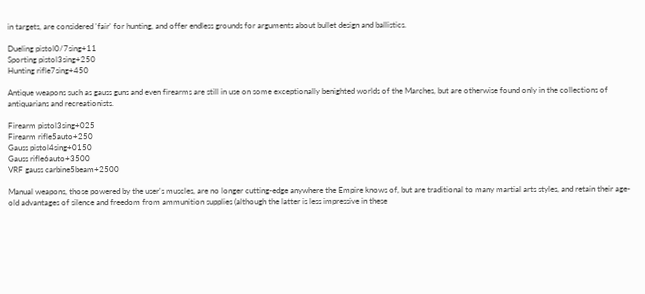in targets, are considered 'fair' for hunting, and offer endless grounds for arguments about bullet design and ballistics.

Dueling pistol0/7sing+11
Sporting pistol3sing+250
Hunting rifle7sing+450

Antique weapons such as gauss guns and even firearms are still in use on some exceptionally benighted worlds of the Marches, but are otherwise found only in the collections of antiquarians and recreationists.

Firearm pistol3sing+025
Firearm rifle5auto+250
Gauss pistol4sing+0150
Gauss rifle6auto+3500
VRF gauss carbine5beam+2500

Manual weapons, those powered by the user's muscles, are no longer cutting-edge anywhere the Empire knows of, but are traditional to many martial arts styles, and retain their age-old advantages of silence and freedom from ammunition supplies (although the latter is less impressive in these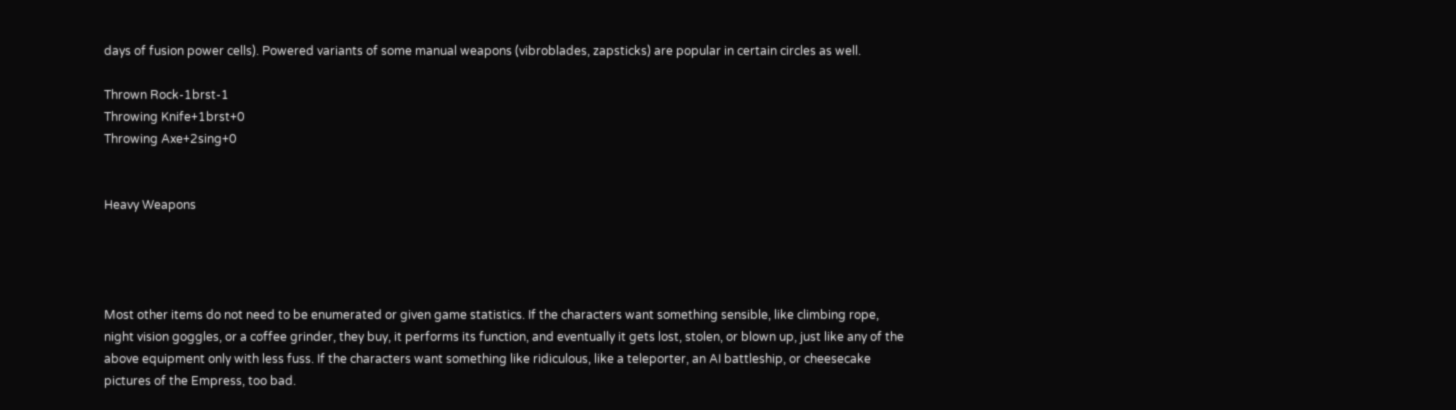days of fusion power cells). Powered variants of some manual weapons (vibroblades, zapsticks) are popular in certain circles as well.

Thrown Rock-1brst-1
Throwing Knife+1brst+0
Throwing Axe+2sing+0


Heavy Weapons




Most other items do not need to be enumerated or given game statistics. If the characters want something sensible, like climbing rope, night vision goggles, or a coffee grinder, they buy, it performs its function, and eventually it gets lost, stolen, or blown up, just like any of the above equipment only with less fuss. If the characters want something like ridiculous, like a teleporter, an AI battleship, or cheesecake pictures of the Empress, too bad.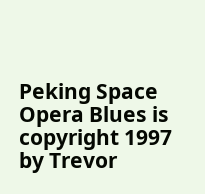Peking Space Opera Blues is copyright 1997 by Trevor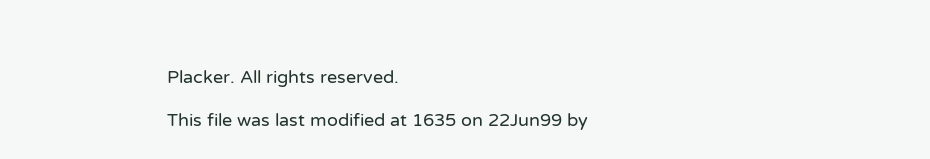Placker. All rights reserved.

This file was last modified at 1635 on 22Jun99 by